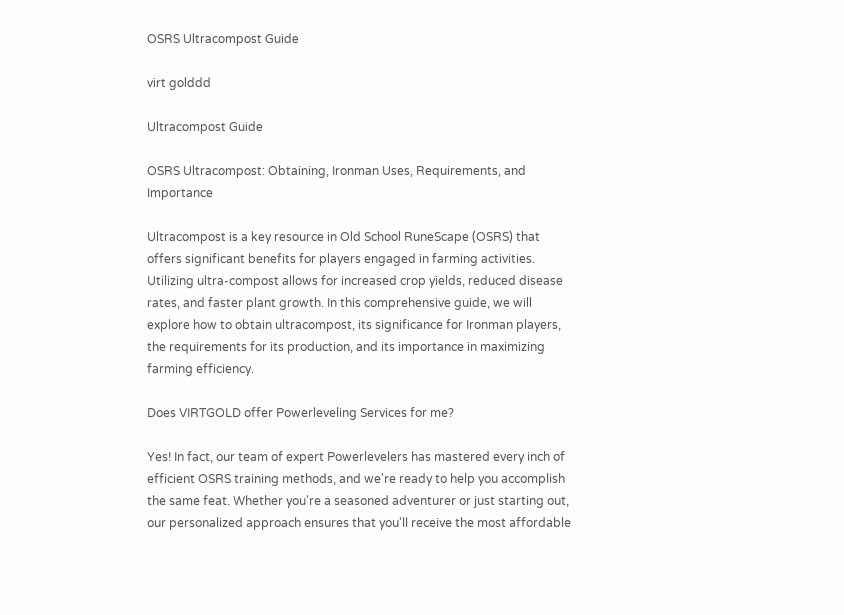OSRS Ultracompost Guide

virt golddd

Ultracompost Guide

OSRS Ultracompost: Obtaining, Ironman Uses, Requirements, and Importance

Ultracompost is a key resource in Old School RuneScape (OSRS) that offers significant benefits for players engaged in farming activities. Utilizing ultra-compost allows for increased crop yields, reduced disease rates, and faster plant growth. In this comprehensive guide, we will explore how to obtain ultracompost, its significance for Ironman players, the requirements for its production, and its importance in maximizing farming efficiency.

Does VIRTGOLD offer Powerleveling Services for me?

Yes! In fact, our team of expert Powerlevelers has mastered every inch of efficient OSRS training methods, and we're ready to help you accomplish the same feat. Whether you're a seasoned adventurer or just starting out, our personalized approach ensures that you'll receive the most affordable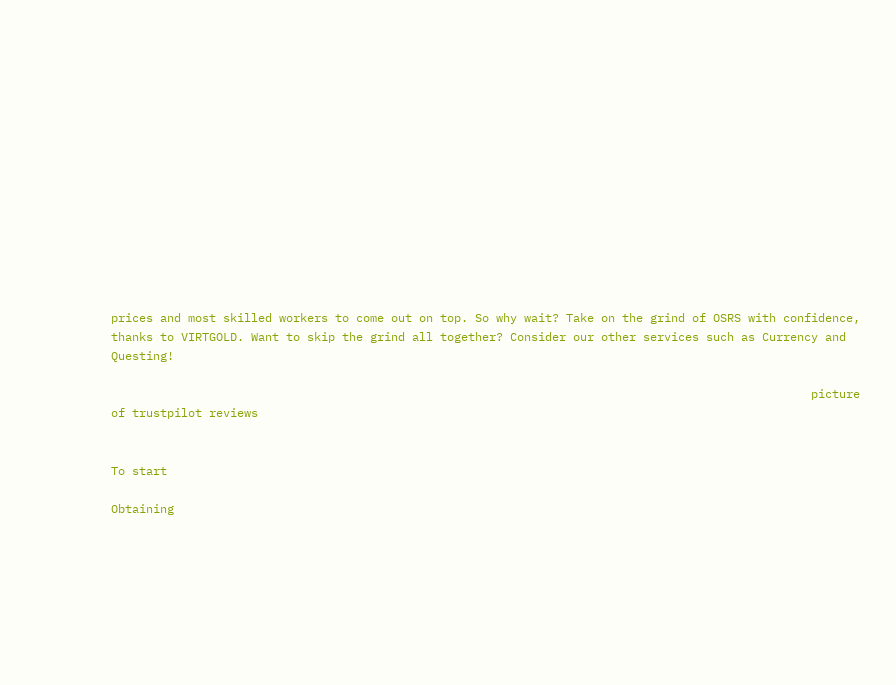prices and most skilled workers to come out on top. So why wait? Take on the grind of OSRS with confidence, thanks to VIRTGOLD. Want to skip the grind all together? Consider our other services such as Currency and Questing!

                                                                                                    picture of trustpilot reviews


To start

Obtaining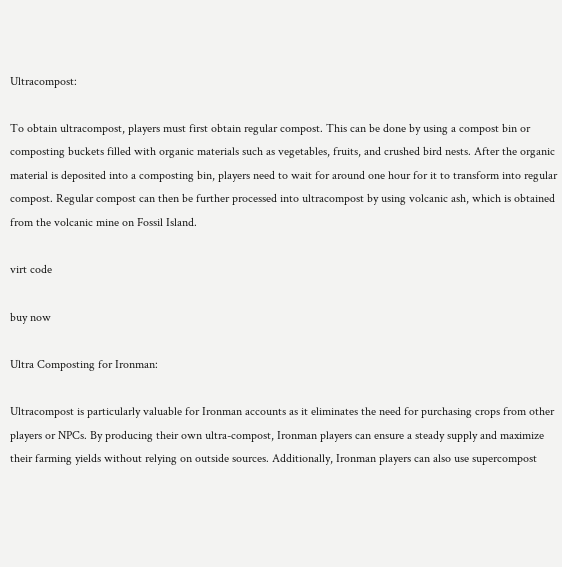Ultracompost:

To obtain ultracompost, players must first obtain regular compost. This can be done by using a compost bin or composting buckets filled with organic materials such as vegetables, fruits, and crushed bird nests. After the organic material is deposited into a composting bin, players need to wait for around one hour for it to transform into regular compost. Regular compost can then be further processed into ultracompost by using volcanic ash, which is obtained from the volcanic mine on Fossil Island.

virt code

buy now

Ultra Composting for Ironman:

Ultracompost is particularly valuable for Ironman accounts as it eliminates the need for purchasing crops from other players or NPCs. By producing their own ultra-compost, Ironman players can ensure a steady supply and maximize their farming yields without relying on outside sources. Additionally, Ironman players can also use supercompost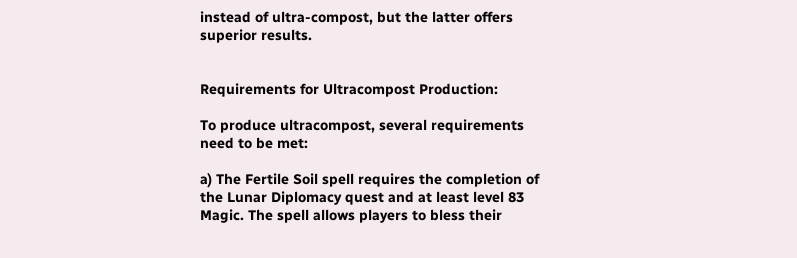instead of ultra-compost, but the latter offers superior results.


Requirements for Ultracompost Production:

To produce ultracompost, several requirements need to be met:

a) The Fertile Soil spell requires the completion of the Lunar Diplomacy quest and at least level 83 Magic. The spell allows players to bless their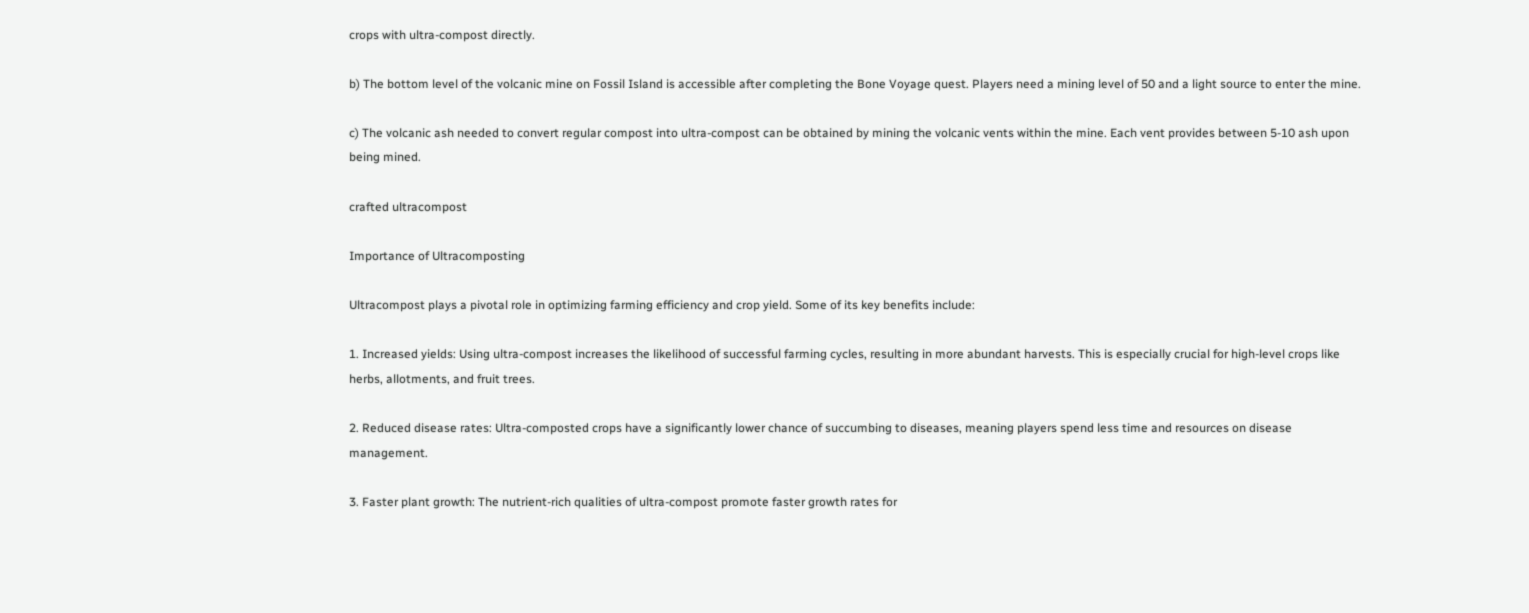crops with ultra-compost directly.

b) The bottom level of the volcanic mine on Fossil Island is accessible after completing the Bone Voyage quest. Players need a mining level of 50 and a light source to enter the mine.

c) The volcanic ash needed to convert regular compost into ultra-compost can be obtained by mining the volcanic vents within the mine. Each vent provides between 5-10 ash upon being mined.

crafted ultracompost

Importance of Ultracomposting

Ultracompost plays a pivotal role in optimizing farming efficiency and crop yield. Some of its key benefits include:

1. Increased yields: Using ultra-compost increases the likelihood of successful farming cycles, resulting in more abundant harvests. This is especially crucial for high-level crops like herbs, allotments, and fruit trees.

2. Reduced disease rates: Ultra-composted crops have a significantly lower chance of succumbing to diseases, meaning players spend less time and resources on disease management.

3. Faster plant growth: The nutrient-rich qualities of ultra-compost promote faster growth rates for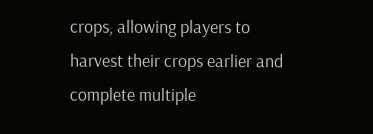crops, allowing players to harvest their crops earlier and complete multiple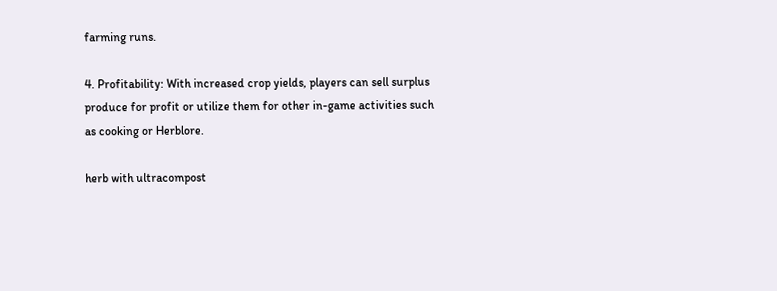farming runs.

4. Profitability: With increased crop yields, players can sell surplus produce for profit or utilize them for other in-game activities such as cooking or Herblore.

herb with ultracompost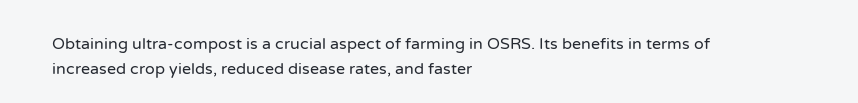Obtaining ultra-compost is a crucial aspect of farming in OSRS. Its benefits in terms of increased crop yields, reduced disease rates, and faster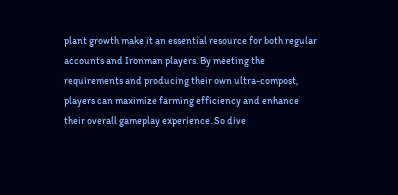plant growth make it an essential resource for both regular accounts and Ironman players. By meeting the requirements and producing their own ultra-compost, players can maximize farming efficiency and enhance their overall gameplay experience. So dive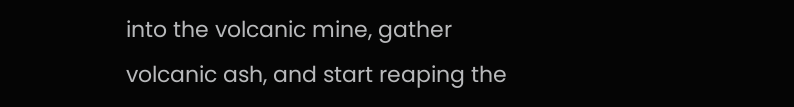into the volcanic mine, gather volcanic ash, and start reaping the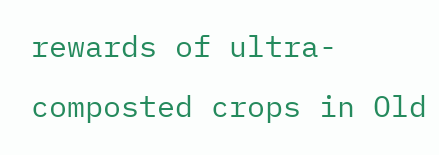rewards of ultra-composted crops in Old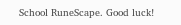School RuneScape. Good luck!